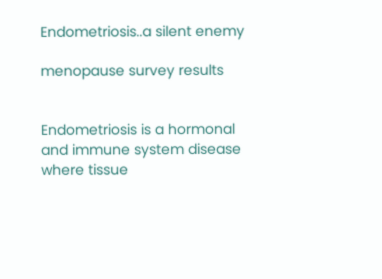Endometriosis..a silent enemy

menopause survey results


Endometriosis is a hormonal and immune system disease where tissue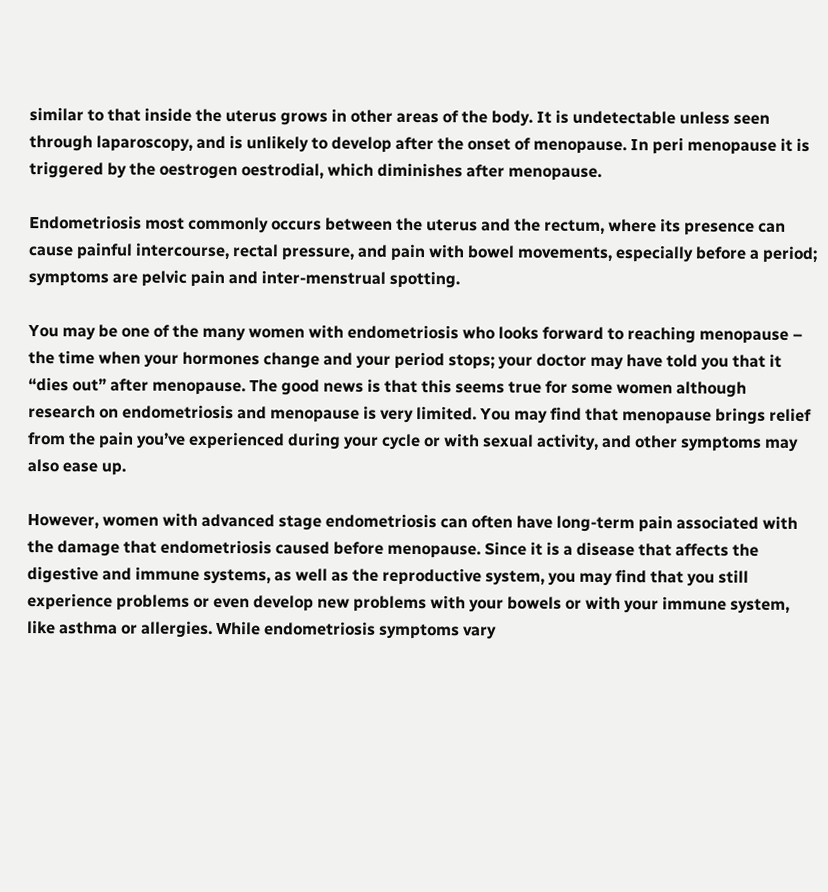similar to that inside the uterus grows in other areas of the body. It is undetectable unless seen through laparoscopy, and is unlikely to develop after the onset of menopause. In peri menopause it is triggered by the oestrogen oestrodial, which diminishes after menopause.

Endometriosis most commonly occurs between the uterus and the rectum, where its presence can cause painful intercourse, rectal pressure, and pain with bowel movements, especially before a period; symptoms are pelvic pain and inter-menstrual spotting.

You may be one of the many women with endometriosis who looks forward to reaching menopause – the time when your hormones change and your period stops; your doctor may have told you that it “dies out” after menopause. The good news is that this seems true for some women although research on endometriosis and menopause is very limited. You may find that menopause brings relief from the pain you’ve experienced during your cycle or with sexual activity, and other symptoms may also ease up.

However, women with advanced stage endometriosis can often have long-term pain associated with the damage that endometriosis caused before menopause. Since it is a disease that affects the digestive and immune systems, as well as the reproductive system, you may find that you still experience problems or even develop new problems with your bowels or with your immune system, like asthma or allergies. While endometriosis symptoms vary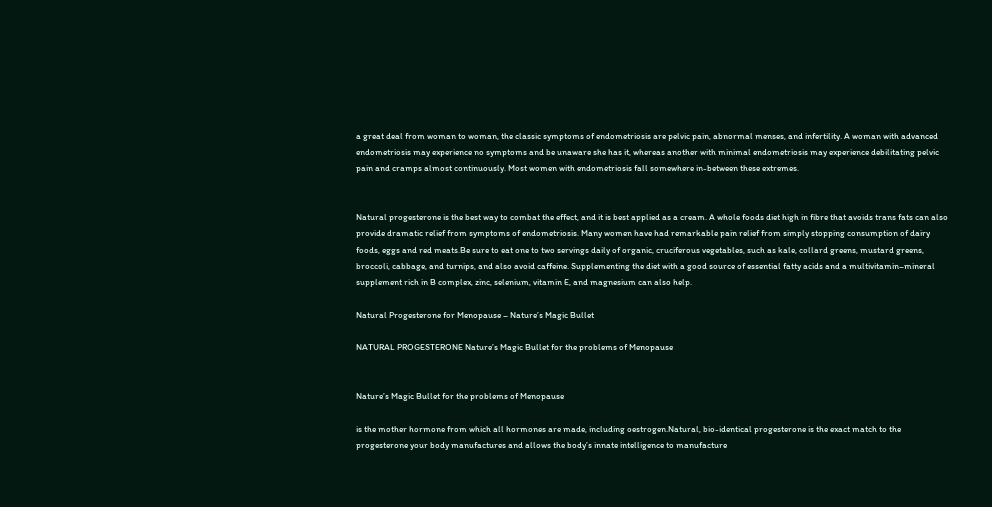a great deal from woman to woman, the classic symptoms of endometriosis are pelvic pain, abnormal menses, and infertility. A woman with advanced endometriosis may experience no symptoms and be unaware she has it, whereas another with minimal endometriosis may experience debilitating pelvic pain and cramps almost continuously. Most women with endometriosis fall somewhere in-between these extremes.


Natural progesterone is the best way to combat the effect, and it is best applied as a cream. A whole foods diet high in fibre that avoids trans fats can also provide dramatic relief from symptoms of endometriosis. Many women have had remarkable pain relief from simply stopping consumption of dairy foods, eggs and red meats.Be sure to eat one to two servings daily of organic, cruciferous vegetables, such as kale, collard greens, mustard greens, broccoli, cabbage, and turnips, and also avoid caffeine. Supplementing the diet with a good source of essential fatty acids and a multivitamin–mineral supplement rich in B complex, zinc, selenium, vitamin E, and magnesium can also help.

Natural Progesterone for Menopause – Nature’s Magic Bullet

NATURAL PROGESTERONE Nature’s Magic Bullet for the problems of Menopause


Nature’s Magic Bullet for the problems of Menopause

is the mother hormone from which all hormones are made, including oestrogen.Natural, bio-identical progesterone is the exact match to the progesterone your body manufactures and allows the body’s innate intelligence to manufacture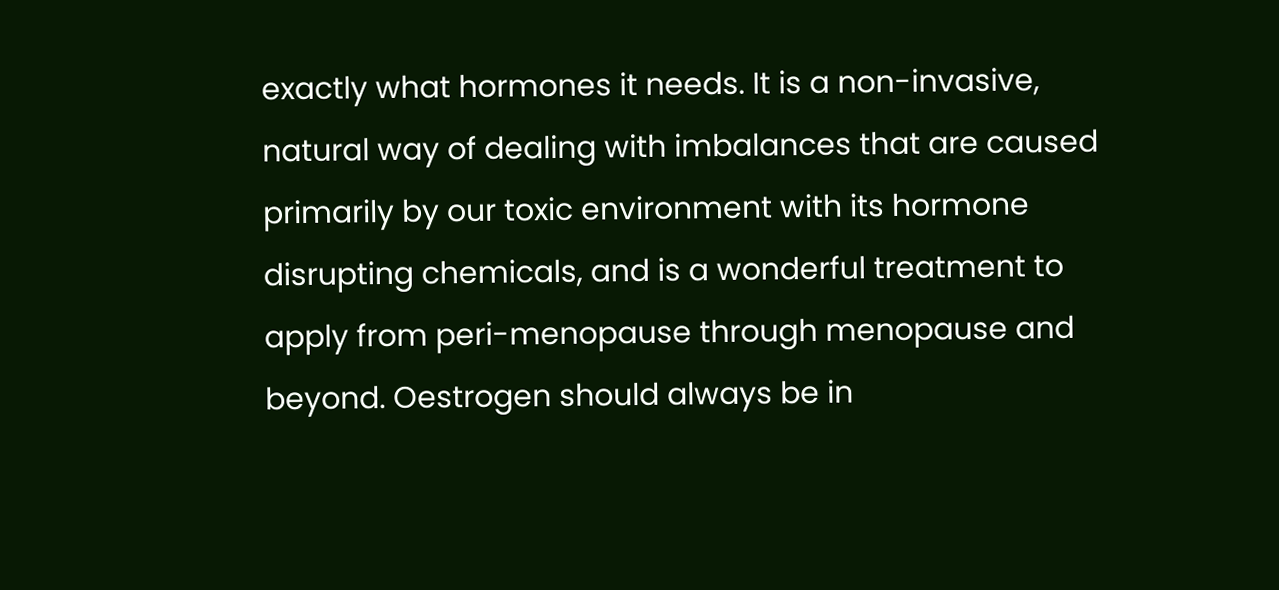exactly what hormones it needs. It is a non-invasive, natural way of dealing with imbalances that are caused primarily by our toxic environment with its hormone disrupting chemicals, and is a wonderful treatment to apply from peri-menopause through menopause and beyond. Oestrogen should always be in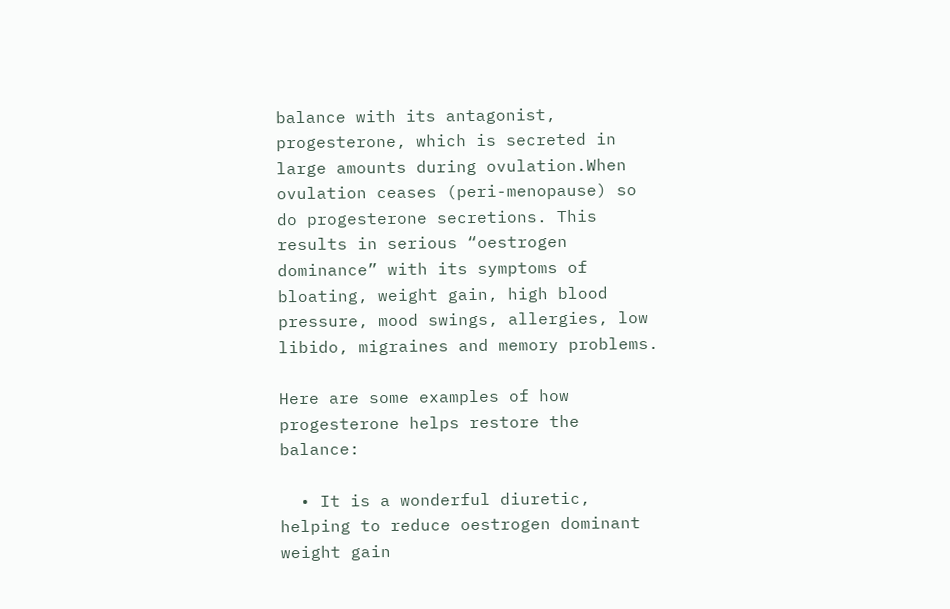balance with its antagonist, progesterone, which is secreted in large amounts during ovulation.When ovulation ceases (peri-menopause) so do progesterone secretions. This results in serious “oestrogen dominance” with its symptoms of bloating, weight gain, high blood pressure, mood swings, allergies, low libido, migraines and memory problems.

Here are some examples of how progesterone helps restore the balance:

  • It is a wonderful diuretic, helping to reduce oestrogen dominant weight gain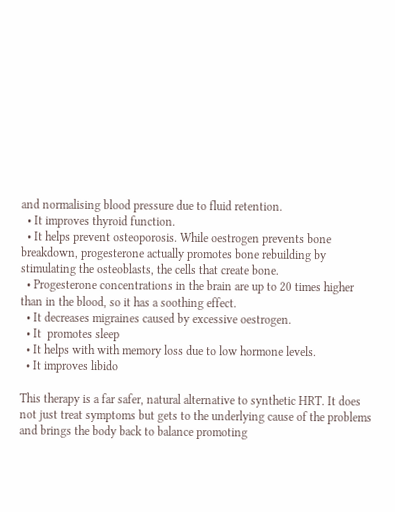and normalising blood pressure due to fluid retention.
  • It improves thyroid function.
  • It helps prevent osteoporosis. While oestrogen prevents bone breakdown, progesterone actually promotes bone rebuilding by stimulating the osteoblasts, the cells that create bone.
  • Progesterone concentrations in the brain are up to 20 times higher than in the blood, so it has a soothing effect.
  • It decreases migraines caused by excessive oestrogen.
  • It  promotes sleep
  • It helps with with memory loss due to low hormone levels.
  • It improves libido

This therapy is a far safer, natural alternative to synthetic HRT. It does not just treat symptoms but gets to the underlying cause of the problems and brings the body back to balance promoting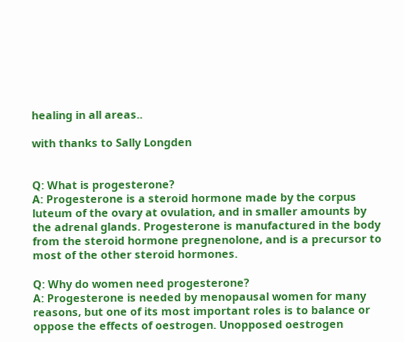healing in all areas..

with thanks to Sally Longden


Q: What is progesterone?
A: Progesterone is a steroid hormone made by the corpus luteum of the ovary at ovulation, and in smaller amounts by the adrenal glands. Progesterone is manufactured in the body from the steroid hormone pregnenolone, and is a precursor to most of the other steroid hormones.

Q: Why do women need progesterone?
A: Progesterone is needed by menopausal women for many reasons, but one of its most important roles is to balance or oppose the effects of oestrogen. Unopposed oestrogen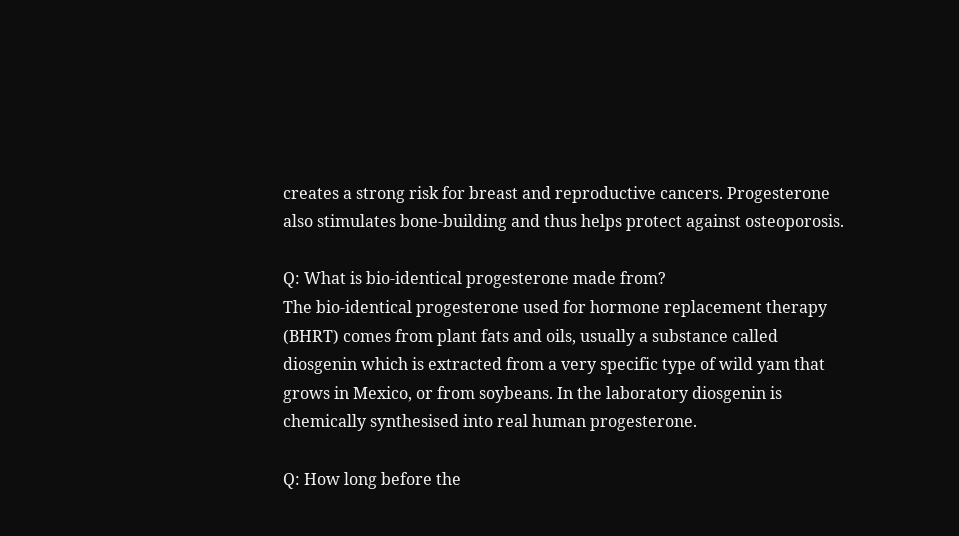creates a strong risk for breast and reproductive cancers. Progesterone also stimulates bone-building and thus helps protect against osteoporosis.

Q: What is bio-identical progesterone made from?
The bio-identical progesterone used for hormone replacement therapy (BHRT) comes from plant fats and oils, usually a substance called diosgenin which is extracted from a very specific type of wild yam that grows in Mexico, or from soybeans. In the laboratory diosgenin is chemically synthesised into real human progesterone.

Q: How long before the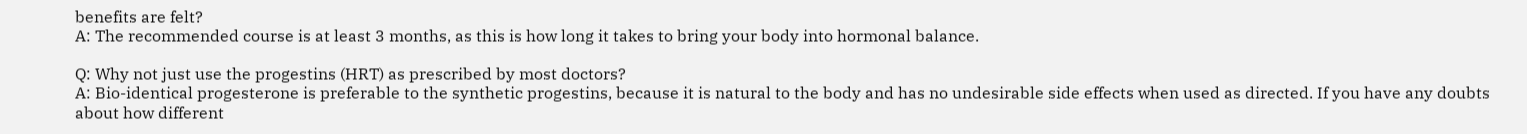benefits are felt?
A: The recommended course is at least 3 months, as this is how long it takes to bring your body into hormonal balance.

Q: Why not just use the progestins (HRT) as prescribed by most doctors?
A: Bio-identical progesterone is preferable to the synthetic progestins, because it is natural to the body and has no undesirable side effects when used as directed. If you have any doubts about how different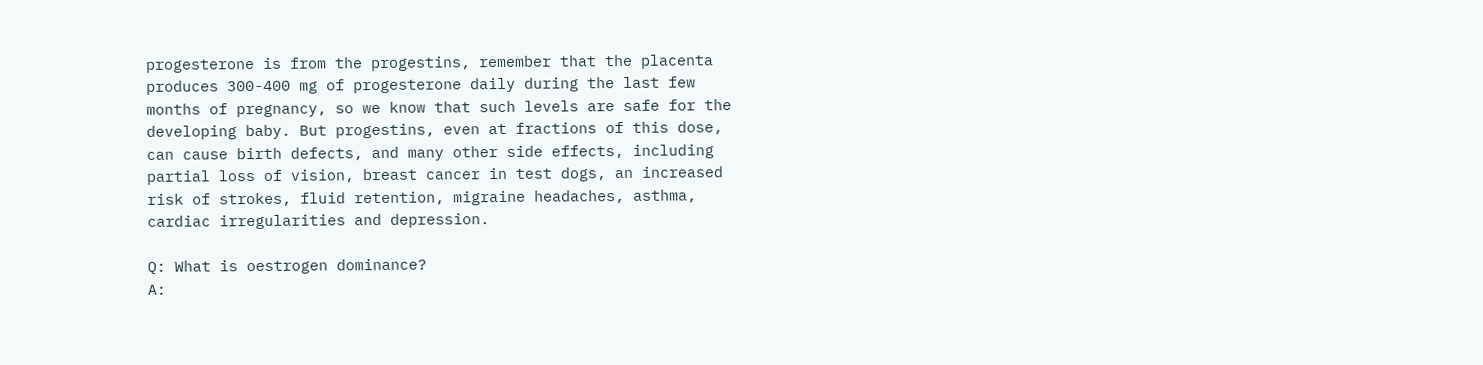progesterone is from the progestins, remember that the placenta produces 300-400 mg of progesterone daily during the last few months of pregnancy, so we know that such levels are safe for the developing baby. But progestins, even at fractions of this dose, can cause birth defects, and many other side effects, including partial loss of vision, breast cancer in test dogs, an increased risk of strokes, fluid retention, migraine headaches, asthma, cardiac irregularities and depression.

Q: What is oestrogen dominance?
A: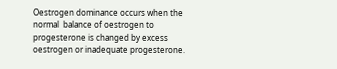Oestrogen dominance occurs when the normal  balance of oestrogen to progesterone is changed by excess oestrogen or inadequate progesterone.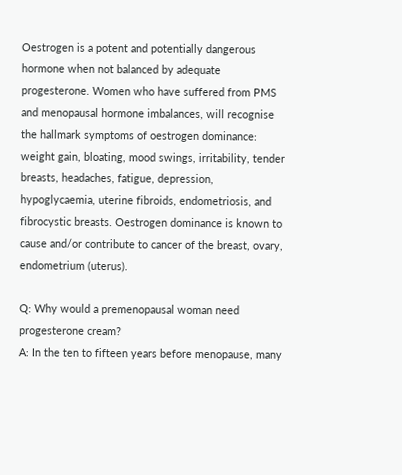Oestrogen is a potent and potentially dangerous hormone when not balanced by adequate progesterone. Women who have suffered from PMS and menopausal hormone imbalances, will recognise the hallmark symptoms of oestrogen dominance: weight gain, bloating, mood swings, irritability, tender breasts, headaches, fatigue, depression, hypoglycaemia, uterine fibroids, endometriosis, and fibrocystic breasts. Oestrogen dominance is known to cause and/or contribute to cancer of the breast, ovary, endometrium (uterus).

Q: Why would a premenopausal woman need progesterone cream?
A: In the ten to fifteen years before menopause, many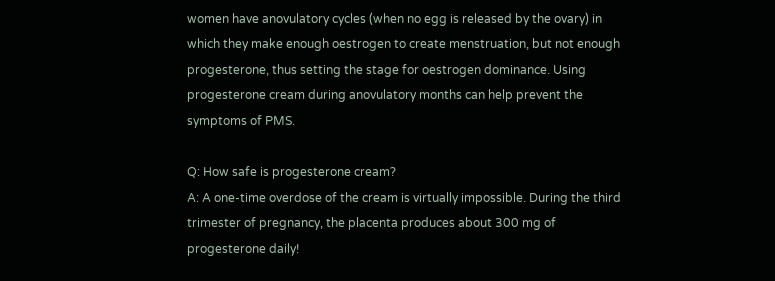women have anovulatory cycles (when no egg is released by the ovary) in which they make enough oestrogen to create menstruation, but not enough progesterone, thus setting the stage for oestrogen dominance. Using progesterone cream during anovulatory months can help prevent the symptoms of PMS.

Q: How safe is progesterone cream?
A: A one-time overdose of the cream is virtually impossible. During the third trimester of pregnancy, the placenta produces about 300 mg of progesterone daily!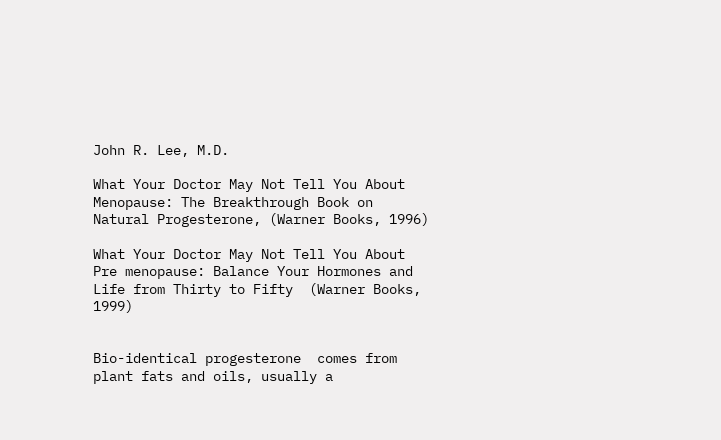John R. Lee, M.D.

What Your Doctor May Not Tell You About Menopause: The Breakthrough Book on Natural Progesterone, (Warner Books, 1996)

What Your Doctor May Not Tell You About Pre menopause: Balance Your Hormones and Life from Thirty to Fifty  (Warner Books, 1999)


Bio-identical progesterone  comes from plant fats and oils, usually a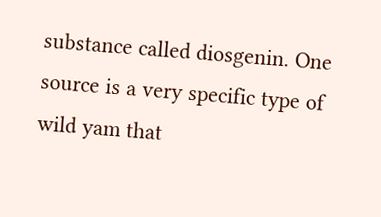substance called diosgenin. One source is a very specific type of wild yam that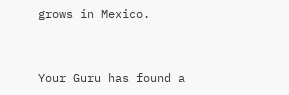grows in Mexico.


Your Guru has found a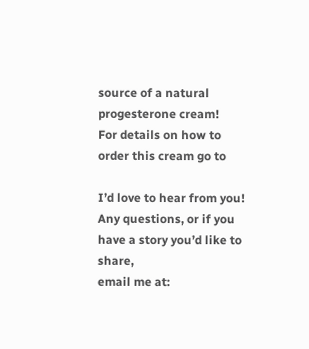source of a natural progesterone cream!
For details on how to order this cream go to

I’d love to hear from you!
Any questions, or if you have a story you’d like to share,
email me at: